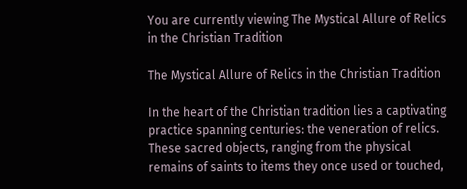You are currently viewing The Mystical Allure of Relics in the Christian Tradition

The Mystical Allure of Relics in the Christian Tradition

In the heart of the Christian tradition lies a captivating practice spanning centuries: the veneration of relics. These sacred objects, ranging from the physical remains of saints to items they once used or touched,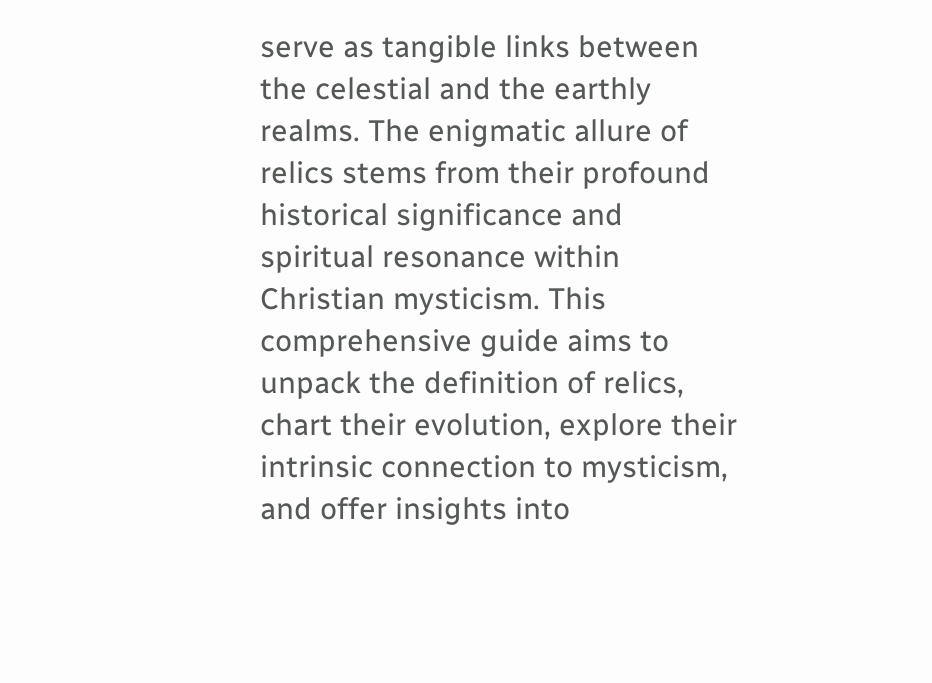serve as tangible links between the celestial and the earthly realms. The enigmatic allure of relics stems from their profound historical significance and spiritual resonance within Christian mysticism. This comprehensive guide aims to unpack the definition of relics, chart their evolution, explore their intrinsic connection to mysticism, and offer insights into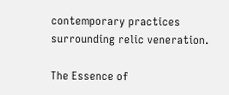contemporary practices surrounding relic veneration.

The Essence of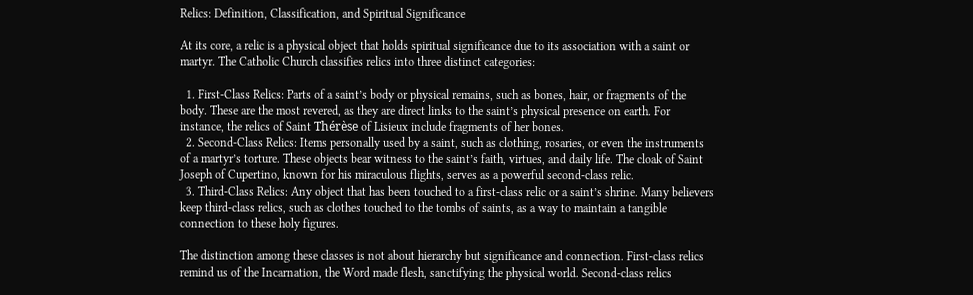Relics: Definition, Classification, and Spiritual Significance

At its core, a relic is a physical object that holds spiritual significance due to its association with a saint or martyr. The Catholic Church classifies relics into three distinct categories:

  1. First-Class Relics: Parts of a saint’s body or physical remains, such as bones, hair, or fragments of the body. These are the most revered, as they are direct links to the saint’s physical presence on earth. For instance, the relics of Saint Thérèse of Lisieux include fragments of her bones.
  2. Second-Class Relics: Items personally used by a saint, such as clothing, rosaries, or even the instruments of a martyr’s torture. These objects bear witness to the saint’s faith, virtues, and daily life. The cloak of Saint Joseph of Cupertino, known for his miraculous flights, serves as a powerful second-class relic.
  3. Third-Class Relics: Any object that has been touched to a first-class relic or a saint’s shrine. Many believers keep third-class relics, such as clothes touched to the tombs of saints, as a way to maintain a tangible connection to these holy figures.

The distinction among these classes is not about hierarchy but significance and connection. First-class relics remind us of the Incarnation, the Word made flesh, sanctifying the physical world. Second-class relics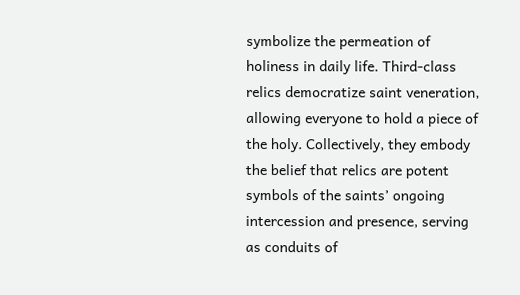symbolize the permeation of holiness in daily life. Third-class relics democratize saint veneration, allowing everyone to hold a piece of the holy. Collectively, they embody the belief that relics are potent symbols of the saints’ ongoing intercession and presence, serving as conduits of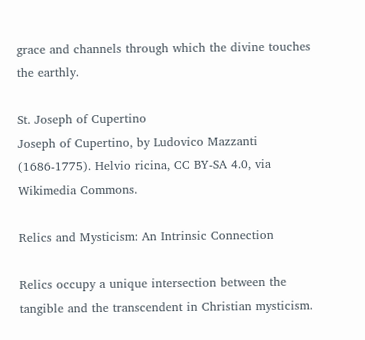grace and channels through which the divine touches the earthly.

St. Joseph of Cupertino
Joseph of Cupertino, by Ludovico Mazzanti (1686-1775). Helvio ricina, CC BY-SA 4.0, via Wikimedia Commons.

Relics and Mysticism: An Intrinsic Connection

Relics occupy a unique intersection between the tangible and the transcendent in Christian mysticism.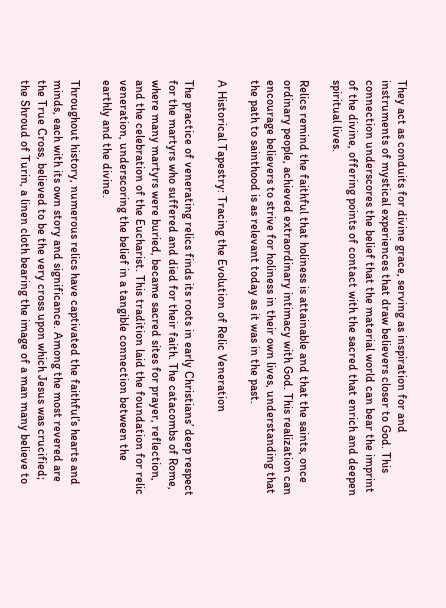They act as conduits for divine grace, serving as inspiration for and instruments of mystical experiences that draw believers closer to God. This connection underscores the belief that the material world can bear the imprint of the divine, offering points of contact with the sacred that enrich and deepen spiritual lives.

Relics remind the faithful that holiness is attainable and that the saints, once ordinary people, achieved extraordinary intimacy with God. This realization can encourage believers to strive for holiness in their own lives, understanding that the path to sainthood is as relevant today as it was in the past.

A Historical Tapestry: Tracing the Evolution of Relic Veneration

The practice of venerating relics finds its roots in early Christians’ deep respect for the martyrs who suffered and died for their faith. The catacombs of Rome, where many martyrs were buried, became sacred sites for prayer, reflection, and the celebration of the Eucharist. This tradition laid the foundation for relic veneration, underscoring the belief in a tangible connection between the earthly and the divine.

Throughout history, numerous relics have captivated the faithful’s hearts and minds, each with its own story and significance. Among the most revered are the True Cross, believed to be the very cross upon which Jesus was crucified; the Shroud of Turin, a linen cloth bearing the image of a man many believe to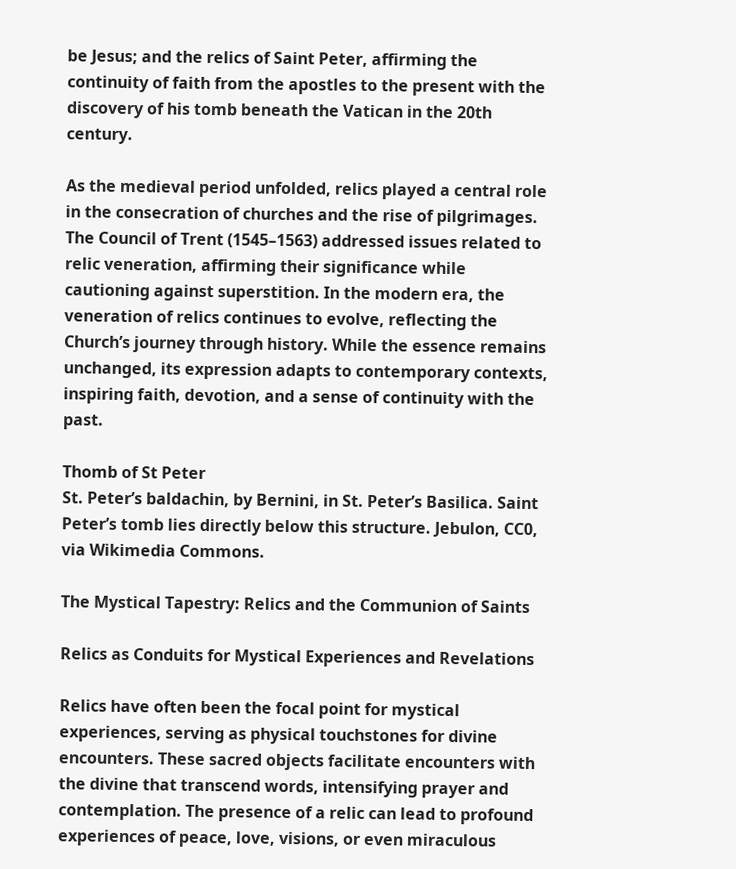be Jesus; and the relics of Saint Peter, affirming the continuity of faith from the apostles to the present with the discovery of his tomb beneath the Vatican in the 20th century.

As the medieval period unfolded, relics played a central role in the consecration of churches and the rise of pilgrimages. The Council of Trent (1545–1563) addressed issues related to relic veneration, affirming their significance while cautioning against superstition. In the modern era, the veneration of relics continues to evolve, reflecting the Church’s journey through history. While the essence remains unchanged, its expression adapts to contemporary contexts, inspiring faith, devotion, and a sense of continuity with the past.

Thomb of St Peter
St. Peter’s baldachin, by Bernini, in St. Peter’s Basilica. Saint Peter’s tomb lies directly below this structure. Jebulon, CC0, via Wikimedia Commons.

The Mystical Tapestry: Relics and the Communion of Saints

Relics as Conduits for Mystical Experiences and Revelations

Relics have often been the focal point for mystical experiences, serving as physical touchstones for divine encounters. These sacred objects facilitate encounters with the divine that transcend words, intensifying prayer and contemplation. The presence of a relic can lead to profound experiences of peace, love, visions, or even miraculous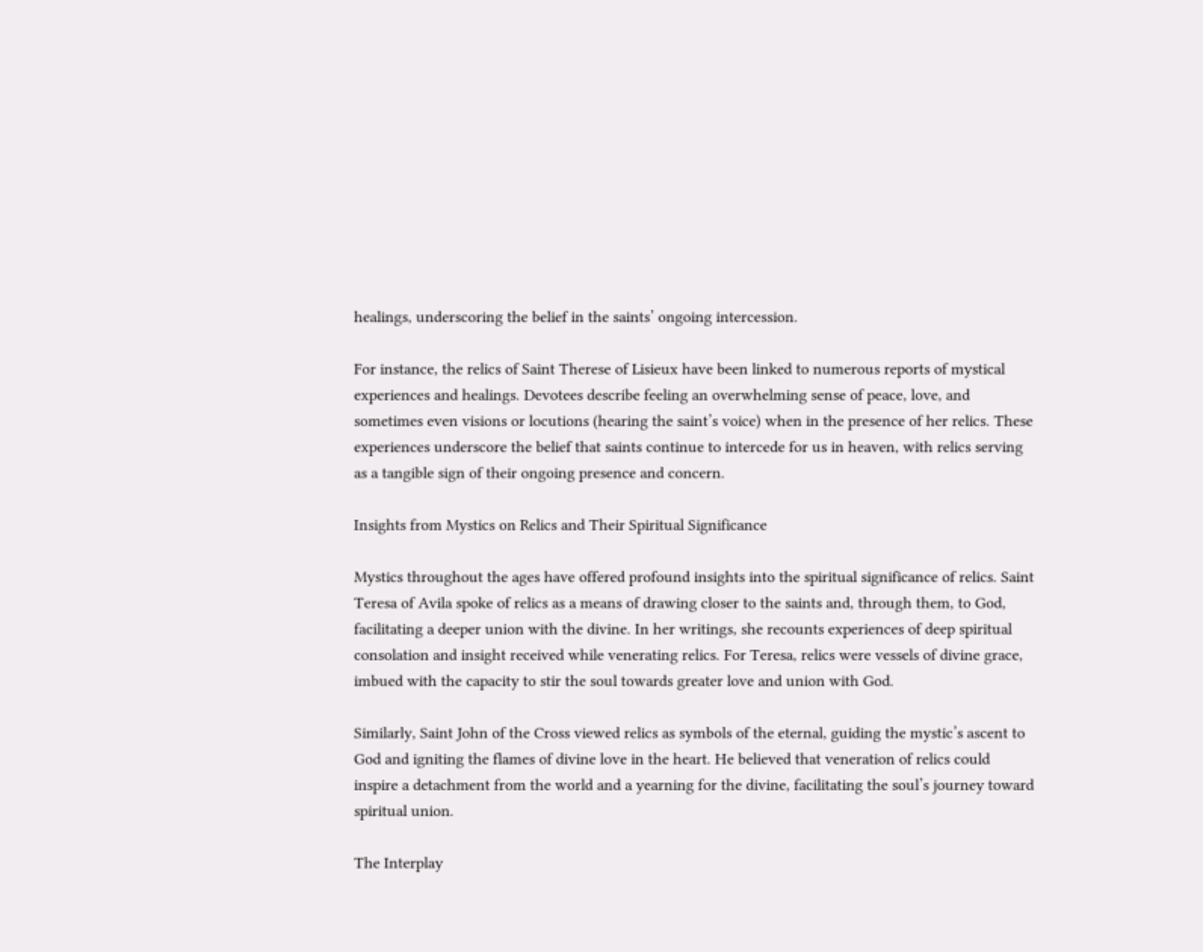healings, underscoring the belief in the saints’ ongoing intercession.

For instance, the relics of Saint Therese of Lisieux have been linked to numerous reports of mystical experiences and healings. Devotees describe feeling an overwhelming sense of peace, love, and sometimes even visions or locutions (hearing the saint’s voice) when in the presence of her relics. These experiences underscore the belief that saints continue to intercede for us in heaven, with relics serving as a tangible sign of their ongoing presence and concern.

Insights from Mystics on Relics and Their Spiritual Significance

Mystics throughout the ages have offered profound insights into the spiritual significance of relics. Saint Teresa of Avila spoke of relics as a means of drawing closer to the saints and, through them, to God, facilitating a deeper union with the divine. In her writings, she recounts experiences of deep spiritual consolation and insight received while venerating relics. For Teresa, relics were vessels of divine grace, imbued with the capacity to stir the soul towards greater love and union with God.

Similarly, Saint John of the Cross viewed relics as symbols of the eternal, guiding the mystic’s ascent to God and igniting the flames of divine love in the heart. He believed that veneration of relics could inspire a detachment from the world and a yearning for the divine, facilitating the soul’s journey toward spiritual union.

The Interplay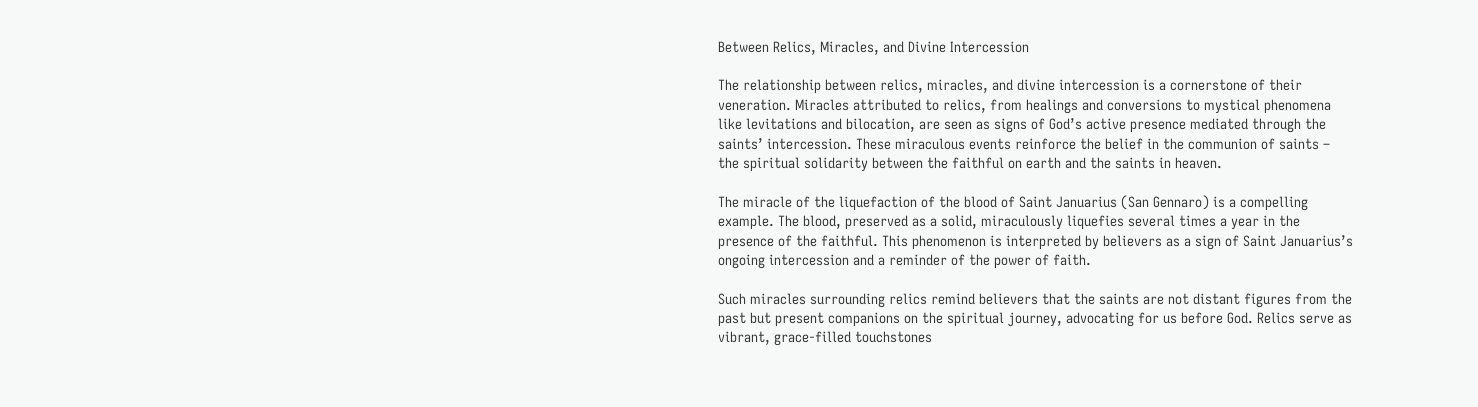Between Relics, Miracles, and Divine Intercession

The relationship between relics, miracles, and divine intercession is a cornerstone of their veneration. Miracles attributed to relics, from healings and conversions to mystical phenomena like levitations and bilocation, are seen as signs of God’s active presence mediated through the saints’ intercession. These miraculous events reinforce the belief in the communion of saints – the spiritual solidarity between the faithful on earth and the saints in heaven.

The miracle of the liquefaction of the blood of Saint Januarius (San Gennaro) is a compelling example. The blood, preserved as a solid, miraculously liquefies several times a year in the presence of the faithful. This phenomenon is interpreted by believers as a sign of Saint Januarius’s ongoing intercession and a reminder of the power of faith.

Such miracles surrounding relics remind believers that the saints are not distant figures from the past but present companions on the spiritual journey, advocating for us before God. Relics serve as vibrant, grace-filled touchstones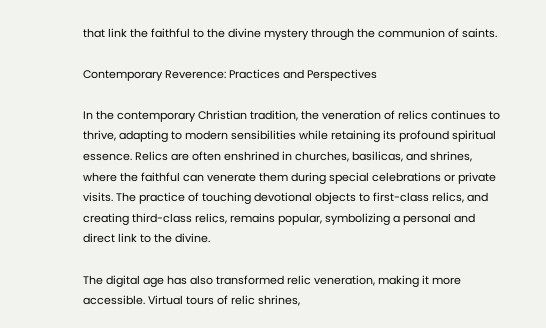that link the faithful to the divine mystery through the communion of saints.

Contemporary Reverence: Practices and Perspectives

In the contemporary Christian tradition, the veneration of relics continues to thrive, adapting to modern sensibilities while retaining its profound spiritual essence. Relics are often enshrined in churches, basilicas, and shrines, where the faithful can venerate them during special celebrations or private visits. The practice of touching devotional objects to first-class relics, and creating third-class relics, remains popular, symbolizing a personal and direct link to the divine.

The digital age has also transformed relic veneration, making it more accessible. Virtual tours of relic shrines,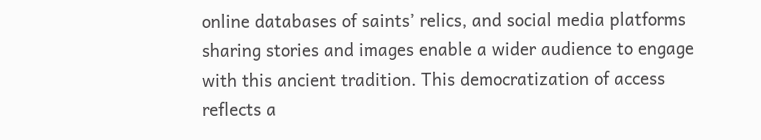online databases of saints’ relics, and social media platforms sharing stories and images enable a wider audience to engage with this ancient tradition. This democratization of access reflects a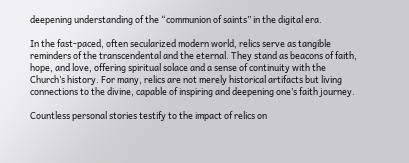deepening understanding of the “communion of saints” in the digital era.

In the fast-paced, often secularized modern world, relics serve as tangible reminders of the transcendental and the eternal. They stand as beacons of faith, hope, and love, offering spiritual solace and a sense of continuity with the Church’s history. For many, relics are not merely historical artifacts but living connections to the divine, capable of inspiring and deepening one’s faith journey.

Countless personal stories testify to the impact of relics on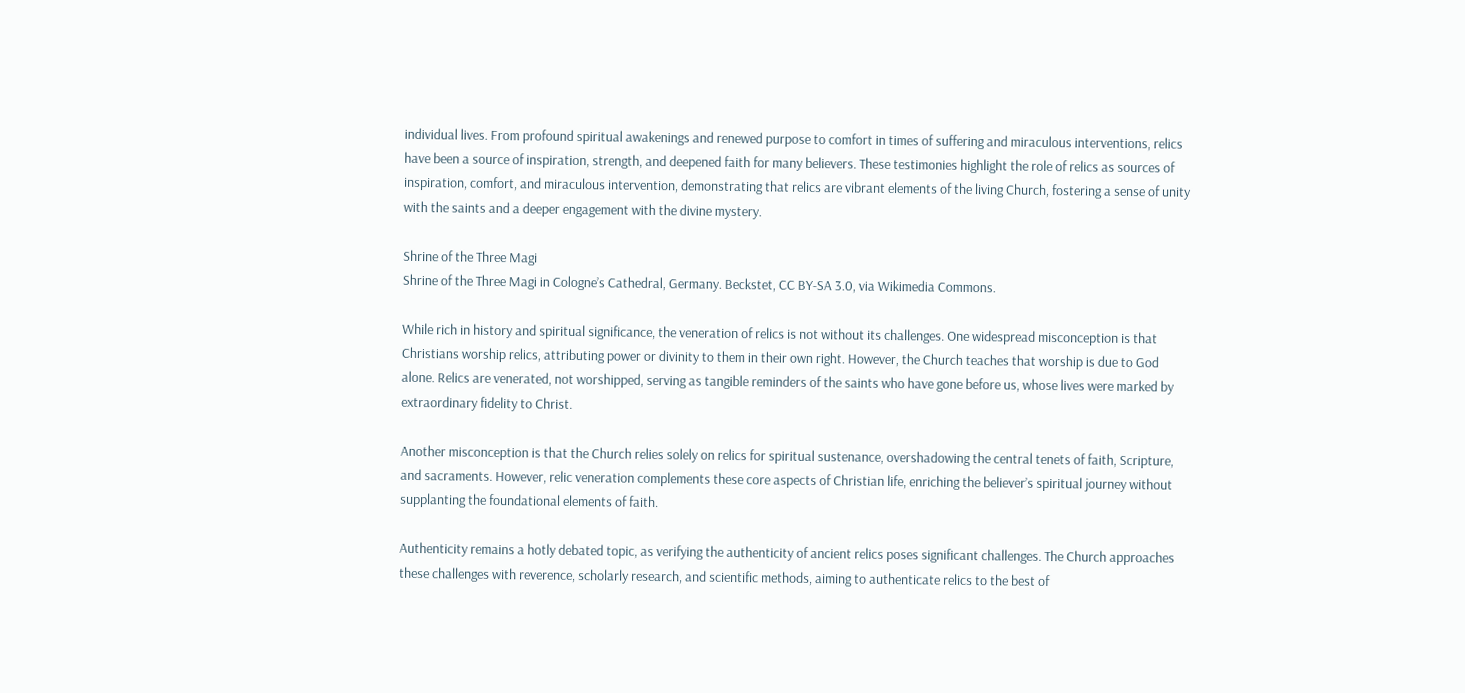individual lives. From profound spiritual awakenings and renewed purpose to comfort in times of suffering and miraculous interventions, relics have been a source of inspiration, strength, and deepened faith for many believers. These testimonies highlight the role of relics as sources of inspiration, comfort, and miraculous intervention, demonstrating that relics are vibrant elements of the living Church, fostering a sense of unity with the saints and a deeper engagement with the divine mystery.

Shrine of the Three Magi
Shrine of the Three Magi in Cologne’s Cathedral, Germany. Beckstet, CC BY-SA 3.0, via Wikimedia Commons.

While rich in history and spiritual significance, the veneration of relics is not without its challenges. One widespread misconception is that Christians worship relics, attributing power or divinity to them in their own right. However, the Church teaches that worship is due to God alone. Relics are venerated, not worshipped, serving as tangible reminders of the saints who have gone before us, whose lives were marked by extraordinary fidelity to Christ.

Another misconception is that the Church relies solely on relics for spiritual sustenance, overshadowing the central tenets of faith, Scripture, and sacraments. However, relic veneration complements these core aspects of Christian life, enriching the believer’s spiritual journey without supplanting the foundational elements of faith.

Authenticity remains a hotly debated topic, as verifying the authenticity of ancient relics poses significant challenges. The Church approaches these challenges with reverence, scholarly research, and scientific methods, aiming to authenticate relics to the best of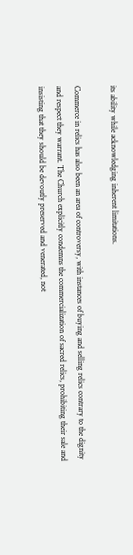its ability while acknowledging inherent limitations.

Commerce in relics has also been an area of controversy, with instances of buying and selling relics contrary to the dignity and respect they warrant. The Church explicitly condemns the commercialization of sacred relics, prohibiting their sale and insisting that they should be devoutly preserved and venerated, not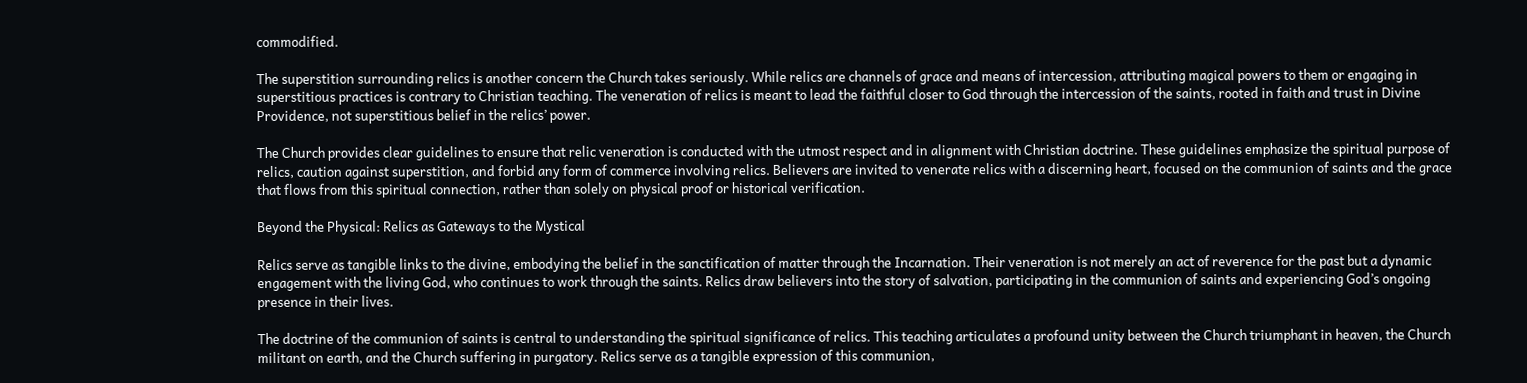commodified.

The superstition surrounding relics is another concern the Church takes seriously. While relics are channels of grace and means of intercession, attributing magical powers to them or engaging in superstitious practices is contrary to Christian teaching. The veneration of relics is meant to lead the faithful closer to God through the intercession of the saints, rooted in faith and trust in Divine Providence, not superstitious belief in the relics’ power.

The Church provides clear guidelines to ensure that relic veneration is conducted with the utmost respect and in alignment with Christian doctrine. These guidelines emphasize the spiritual purpose of relics, caution against superstition, and forbid any form of commerce involving relics. Believers are invited to venerate relics with a discerning heart, focused on the communion of saints and the grace that flows from this spiritual connection, rather than solely on physical proof or historical verification.

Beyond the Physical: Relics as Gateways to the Mystical

Relics serve as tangible links to the divine, embodying the belief in the sanctification of matter through the Incarnation. Their veneration is not merely an act of reverence for the past but a dynamic engagement with the living God, who continues to work through the saints. Relics draw believers into the story of salvation, participating in the communion of saints and experiencing God’s ongoing presence in their lives.

The doctrine of the communion of saints is central to understanding the spiritual significance of relics. This teaching articulates a profound unity between the Church triumphant in heaven, the Church militant on earth, and the Church suffering in purgatory. Relics serve as a tangible expression of this communion,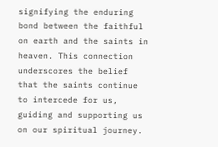signifying the enduring bond between the faithful on earth and the saints in heaven. This connection underscores the belief that the saints continue to intercede for us, guiding and supporting us on our spiritual journey.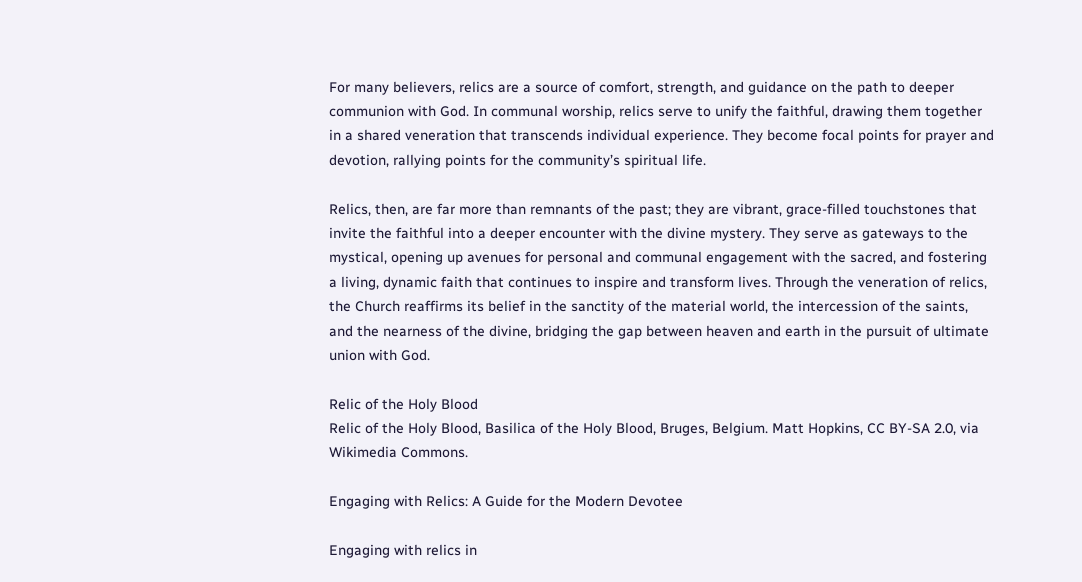For many believers, relics are a source of comfort, strength, and guidance on the path to deeper communion with God. In communal worship, relics serve to unify the faithful, drawing them together in a shared veneration that transcends individual experience. They become focal points for prayer and devotion, rallying points for the community’s spiritual life.

Relics, then, are far more than remnants of the past; they are vibrant, grace-filled touchstones that invite the faithful into a deeper encounter with the divine mystery. They serve as gateways to the mystical, opening up avenues for personal and communal engagement with the sacred, and fostering a living, dynamic faith that continues to inspire and transform lives. Through the veneration of relics, the Church reaffirms its belief in the sanctity of the material world, the intercession of the saints, and the nearness of the divine, bridging the gap between heaven and earth in the pursuit of ultimate union with God.

Relic of the Holy Blood
Relic of the Holy Blood, Basilica of the Holy Blood, Bruges, Belgium. Matt Hopkins, CC BY-SA 2.0, via Wikimedia Commons.

Engaging with Relics: A Guide for the Modern Devotee

Engaging with relics in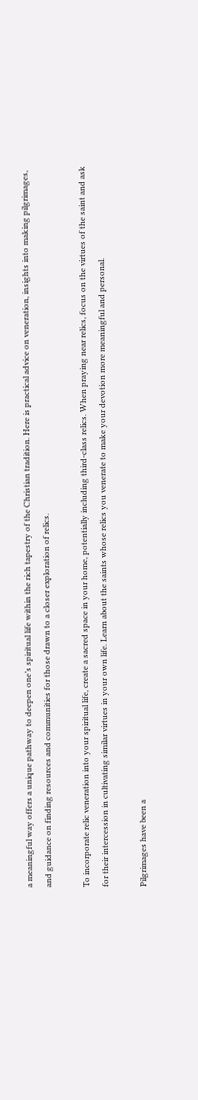a meaningful way offers a unique pathway to deepen one’s spiritual life within the rich tapestry of the Christian tradition. Here is practical advice on veneration, insights into making pilgrimages, and guidance on finding resources and communities for those drawn to a closer exploration of relics.

To incorporate relic veneration into your spiritual life, create a sacred space in your home, potentially including third-class relics. When praying near relics, focus on the virtues of the saint and ask for their intercession in cultivating similar virtues in your own life. Learn about the saints whose relics you venerate to make your devotion more meaningful and personal.

Pilgrimages have been a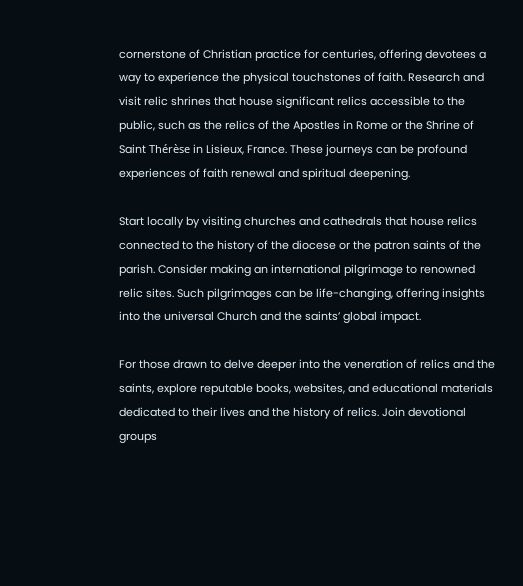cornerstone of Christian practice for centuries, offering devotees a way to experience the physical touchstones of faith. Research and visit relic shrines that house significant relics accessible to the public, such as the relics of the Apostles in Rome or the Shrine of Saint Thérèse in Lisieux, France. These journeys can be profound experiences of faith renewal and spiritual deepening.

Start locally by visiting churches and cathedrals that house relics connected to the history of the diocese or the patron saints of the parish. Consider making an international pilgrimage to renowned relic sites. Such pilgrimages can be life-changing, offering insights into the universal Church and the saints’ global impact.

For those drawn to delve deeper into the veneration of relics and the saints, explore reputable books, websites, and educational materials dedicated to their lives and the history of relics. Join devotional groups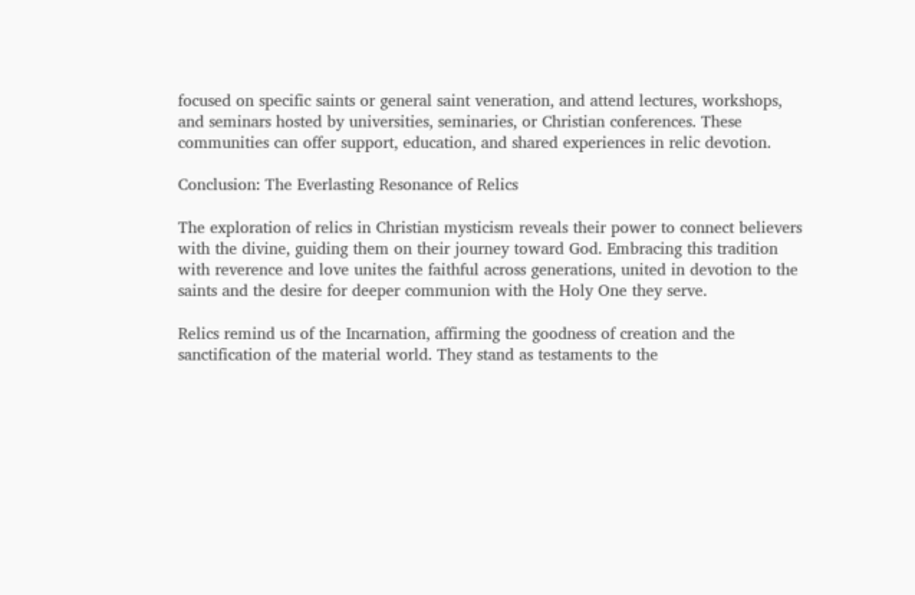focused on specific saints or general saint veneration, and attend lectures, workshops, and seminars hosted by universities, seminaries, or Christian conferences. These communities can offer support, education, and shared experiences in relic devotion.

Conclusion: The Everlasting Resonance of Relics

The exploration of relics in Christian mysticism reveals their power to connect believers with the divine, guiding them on their journey toward God. Embracing this tradition with reverence and love unites the faithful across generations, united in devotion to the saints and the desire for deeper communion with the Holy One they serve.

Relics remind us of the Incarnation, affirming the goodness of creation and the sanctification of the material world. They stand as testaments to the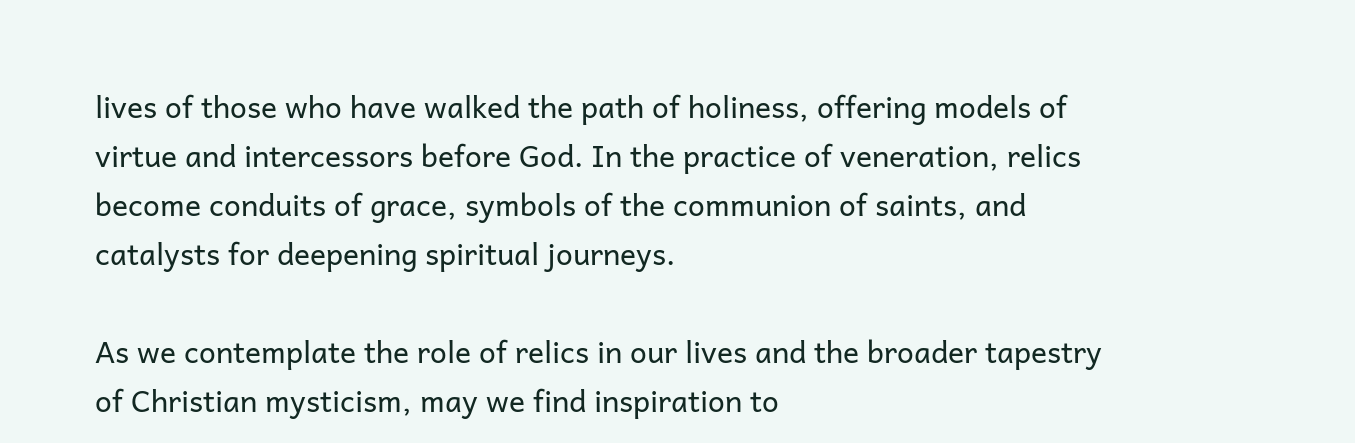lives of those who have walked the path of holiness, offering models of virtue and intercessors before God. In the practice of veneration, relics become conduits of grace, symbols of the communion of saints, and catalysts for deepening spiritual journeys.

As we contemplate the role of relics in our lives and the broader tapestry of Christian mysticism, may we find inspiration to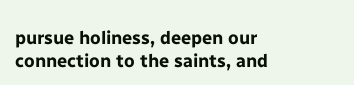pursue holiness, deepen our connection to the saints, and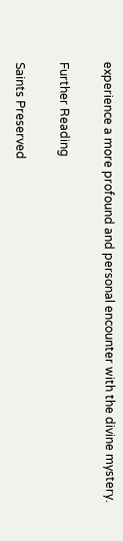experience a more profound and personal encounter with the divine mystery.

Further Reading

Saints Preserved